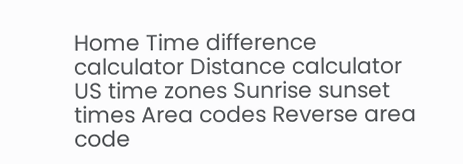Home Time difference calculator Distance calculator US time zones Sunrise sunset times Area codes Reverse area code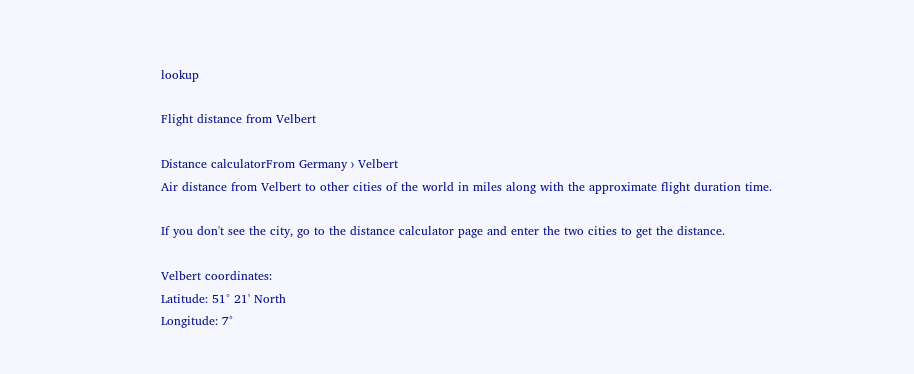lookup

Flight distance from Velbert

Distance calculatorFrom Germany › Velbert
Air distance from Velbert to other cities of the world in miles along with the approximate flight duration time.

If you don't see the city, go to the distance calculator page and enter the two cities to get the distance.

Velbert coordinates:
Latitude: 51° 21' North
Longitude: 7°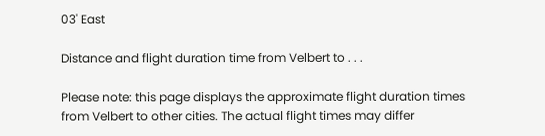03' East

Distance and flight duration time from Velbert to . . .

Please note: this page displays the approximate flight duration times from Velbert to other cities. The actual flight times may differ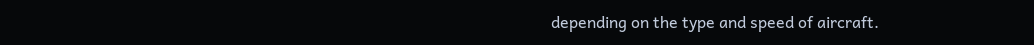depending on the type and speed of aircraft.